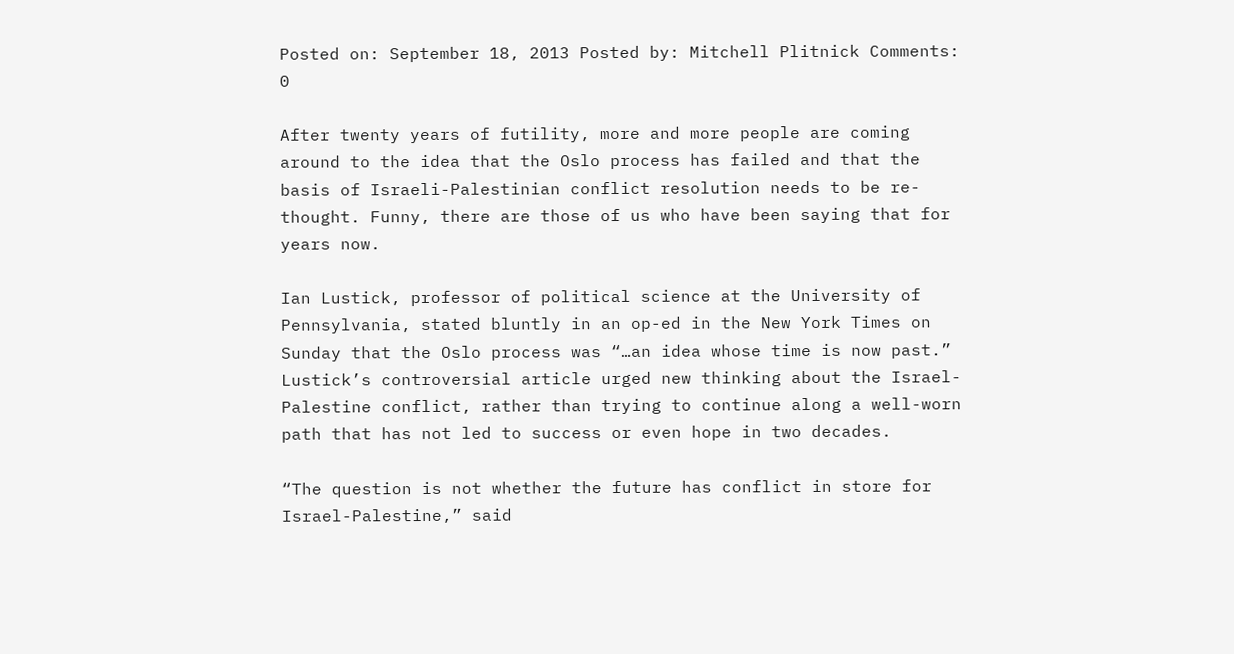Posted on: September 18, 2013 Posted by: Mitchell Plitnick Comments: 0

After twenty years of futility, more and more people are coming around to the idea that the Oslo process has failed and that the basis of Israeli-Palestinian conflict resolution needs to be re-thought. Funny, there are those of us who have been saying that for years now.

Ian Lustick, professor of political science at the University of Pennsylvania, stated bluntly in an op-ed in the New York Times on Sunday that the Oslo process was “…an idea whose time is now past.” Lustick’s controversial article urged new thinking about the Israel-Palestine conflict, rather than trying to continue along a well-worn path that has not led to success or even hope in two decades.

“The question is not whether the future has conflict in store for Israel-Palestine,” said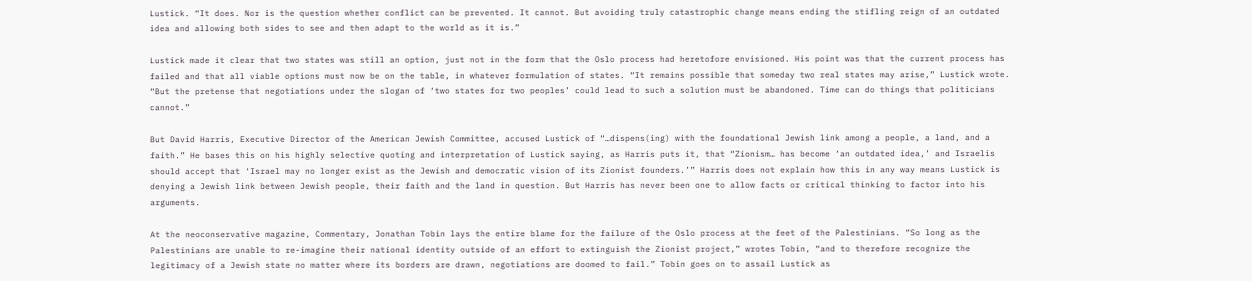Lustick. “It does. Nor is the question whether conflict can be prevented. It cannot. But avoiding truly catastrophic change means ending the stifling reign of an outdated idea and allowing both sides to see and then adapt to the world as it is.”

Lustick made it clear that two states was still an option, just not in the form that the Oslo process had heretofore envisioned. His point was that the current process has failed and that all viable options must now be on the table, in whatever formulation of states. “It remains possible that someday two real states may arise,” Lustick wrote. “But the pretense that negotiations under the slogan of ‘two states for two peoples’ could lead to such a solution must be abandoned. Time can do things that politicians cannot.”

But David Harris, Executive Director of the American Jewish Committee, accused Lustick of “…dispens(ing) with the foundational Jewish link among a people, a land, and a faith.” He bases this on his highly selective quoting and interpretation of Lustick saying, as Harris puts it, that “Zionism… has become ‘an outdated idea,’ and Israelis should accept that ‘Israel may no longer exist as the Jewish and democratic vision of its Zionist founders.’” Harris does not explain how this in any way means Lustick is denying a Jewish link between Jewish people, their faith and the land in question. But Harris has never been one to allow facts or critical thinking to factor into his arguments.

At the neoconservative magazine, Commentary, Jonathan Tobin lays the entire blame for the failure of the Oslo process at the feet of the Palestinians. “So long as the Palestinians are unable to re-imagine their national identity outside of an effort to extinguish the Zionist project,” wrotes Tobin, “and to therefore recognize the legitimacy of a Jewish state no matter where its borders are drawn, negotiations are doomed to fail.” Tobin goes on to assail Lustick as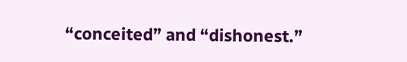“conceited” and “dishonest.”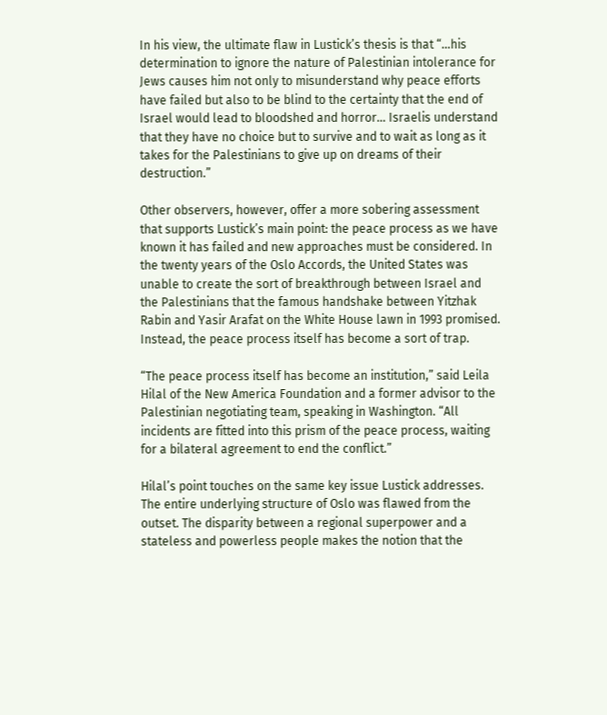In his view, the ultimate flaw in Lustick’s thesis is that “…his determination to ignore the nature of Palestinian intolerance for Jews causes him not only to misunderstand why peace efforts have failed but also to be blind to the certainty that the end of Israel would lead to bloodshed and horror… Israelis understand that they have no choice but to survive and to wait as long as it takes for the Palestinians to give up on dreams of their destruction.”

Other observers, however, offer a more sobering assessment that supports Lustick’s main point: the peace process as we have known it has failed and new approaches must be considered. In the twenty years of the Oslo Accords, the United States was unable to create the sort of breakthrough between Israel and the Palestinians that the famous handshake between Yitzhak Rabin and Yasir Arafat on the White House lawn in 1993 promised. Instead, the peace process itself has become a sort of trap.

“The peace process itself has become an institution,” said Leila Hilal of the New America Foundation and a former advisor to the Palestinian negotiating team, speaking in Washington. “All incidents are fitted into this prism of the peace process, waiting for a bilateral agreement to end the conflict.”

Hilal’s point touches on the same key issue Lustick addresses. The entire underlying structure of Oslo was flawed from the outset. The disparity between a regional superpower and a stateless and powerless people makes the notion that the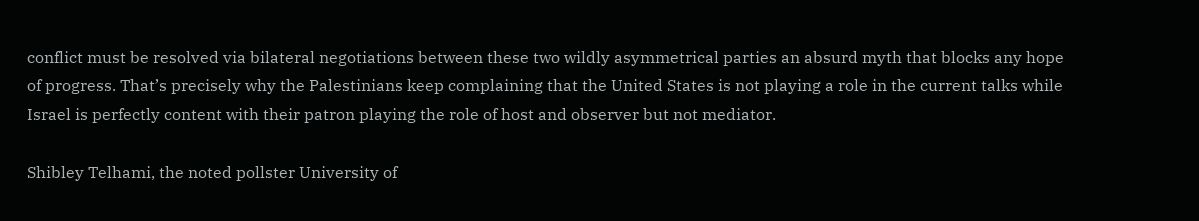conflict must be resolved via bilateral negotiations between these two wildly asymmetrical parties an absurd myth that blocks any hope of progress. That’s precisely why the Palestinians keep complaining that the United States is not playing a role in the current talks while Israel is perfectly content with their patron playing the role of host and observer but not mediator.

Shibley Telhami, the noted pollster University of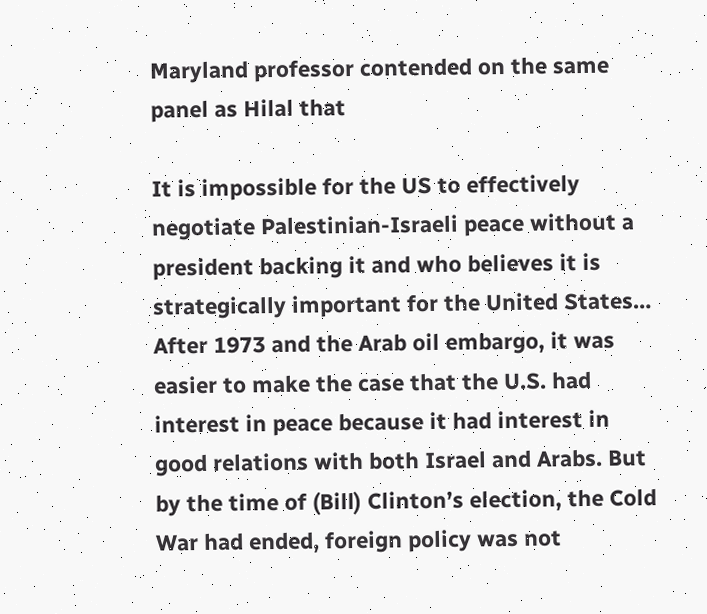Maryland professor contended on the same panel as Hilal that

It is impossible for the US to effectively negotiate Palestinian-Israeli peace without a president backing it and who believes it is strategically important for the United States… After 1973 and the Arab oil embargo, it was easier to make the case that the U.S. had interest in peace because it had interest in good relations with both Israel and Arabs. But by the time of (Bill) Clinton’s election, the Cold War had ended, foreign policy was not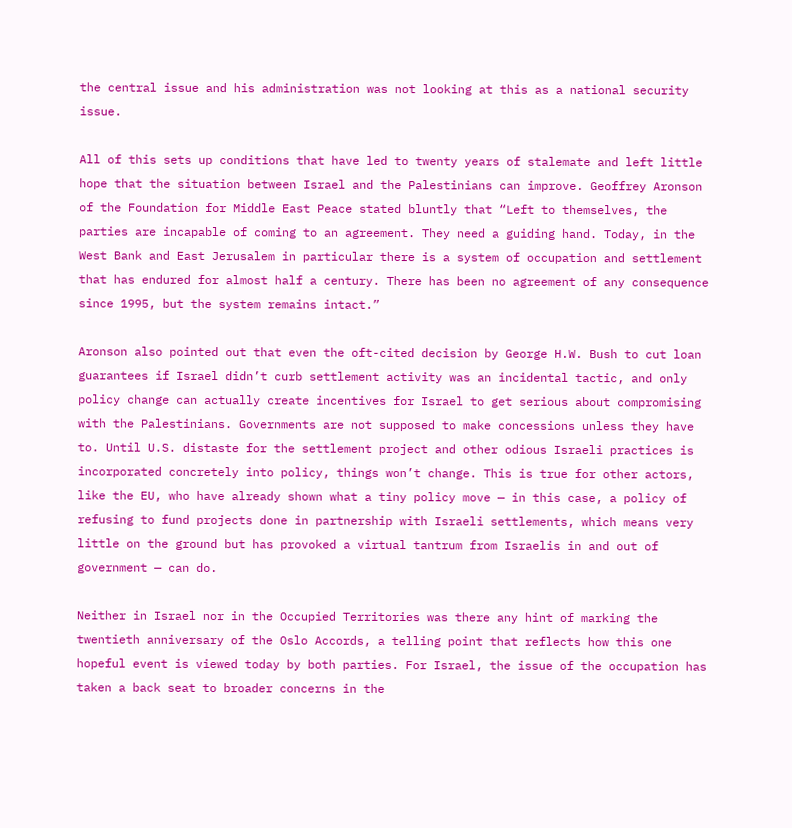the central issue and his administration was not looking at this as a national security issue.

All of this sets up conditions that have led to twenty years of stalemate and left little hope that the situation between Israel and the Palestinians can improve. Geoffrey Aronson of the Foundation for Middle East Peace stated bluntly that “Left to themselves, the parties are incapable of coming to an agreement. They need a guiding hand. Today, in the West Bank and East Jerusalem in particular there is a system of occupation and settlement that has endured for almost half a century. There has been no agreement of any consequence since 1995, but the system remains intact.”

Aronson also pointed out that even the oft-cited decision by George H.W. Bush to cut loan guarantees if Israel didn’t curb settlement activity was an incidental tactic, and only policy change can actually create incentives for Israel to get serious about compromising with the Palestinians. Governments are not supposed to make concessions unless they have to. Until U.S. distaste for the settlement project and other odious Israeli practices is incorporated concretely into policy, things won’t change. This is true for other actors, like the EU, who have already shown what a tiny policy move — in this case, a policy of refusing to fund projects done in partnership with Israeli settlements, which means very little on the ground but has provoked a virtual tantrum from Israelis in and out of government — can do.

Neither in Israel nor in the Occupied Territories was there any hint of marking the twentieth anniversary of the Oslo Accords, a telling point that reflects how this one hopeful event is viewed today by both parties. For Israel, the issue of the occupation has taken a back seat to broader concerns in the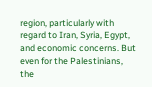region, particularly with regard to Iran, Syria, Egypt, and economic concerns. But even for the Palestinians, the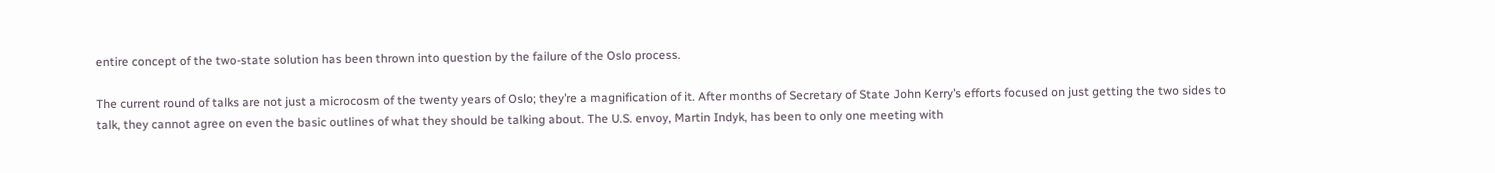entire concept of the two-state solution has been thrown into question by the failure of the Oslo process.

The current round of talks are not just a microcosm of the twenty years of Oslo; they’re a magnification of it. After months of Secretary of State John Kerry’s efforts focused on just getting the two sides to talk, they cannot agree on even the basic outlines of what they should be talking about. The U.S. envoy, Martin Indyk, has been to only one meeting with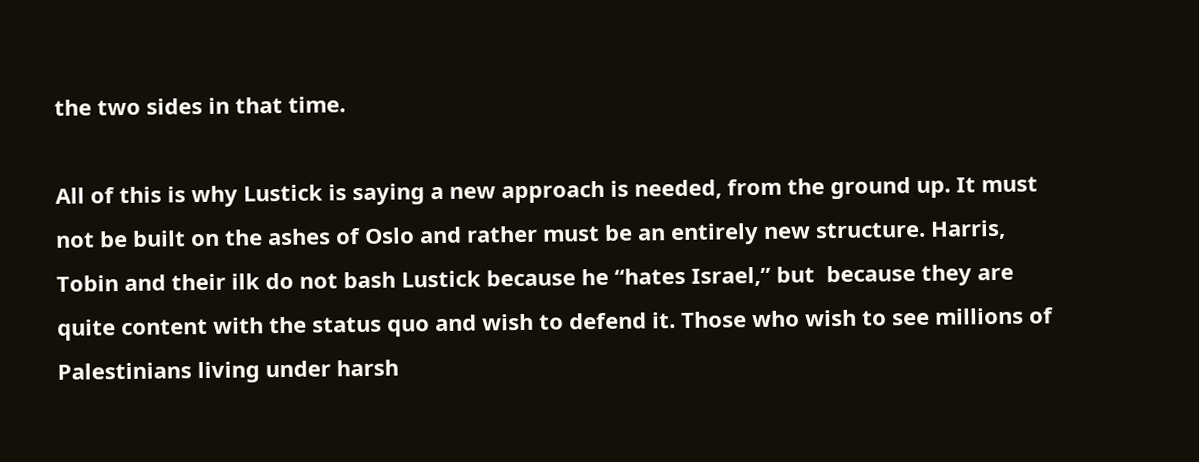the two sides in that time.

All of this is why Lustick is saying a new approach is needed, from the ground up. It must not be built on the ashes of Oslo and rather must be an entirely new structure. Harris, Tobin and their ilk do not bash Lustick because he “hates Israel,” but  because they are quite content with the status quo and wish to defend it. Those who wish to see millions of Palestinians living under harsh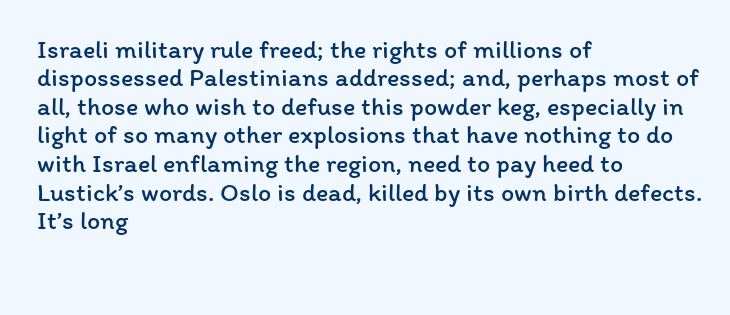Israeli military rule freed; the rights of millions of dispossessed Palestinians addressed; and, perhaps most of all, those who wish to defuse this powder keg, especially in light of so many other explosions that have nothing to do with Israel enflaming the region, need to pay heed to Lustick’s words. Oslo is dead, killed by its own birth defects. It’s long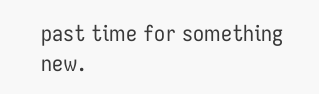past time for something new.